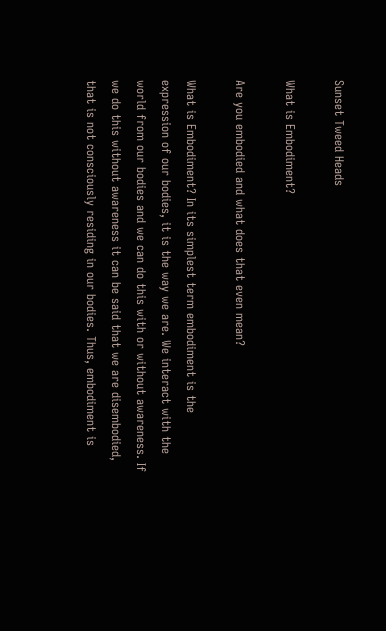Sunset Tweed Heads

What is Embodiment?

Are you embodied and what does that even mean?

What is Embodiment? In its simplest term embodiment is the expression of our bodies, it is the way we are. We interact with the world from our bodies and we can do this with or without awareness. If we do this without awareness it can be said that we are disembodied, that is not consciously residing in our bodies. Thus, embodiment is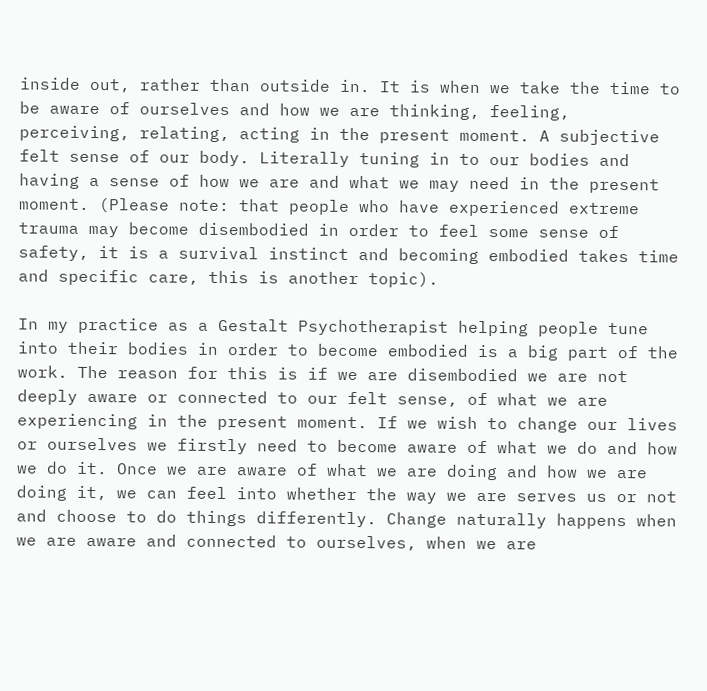inside out, rather than outside in. It is when we take the time to be aware of ourselves and how we are thinking, feeling, perceiving, relating, acting in the present moment. A subjective felt sense of our body. Literally tuning in to our bodies and having a sense of how we are and what we may need in the present moment. (Please note: that people who have experienced extreme trauma may become disembodied in order to feel some sense of safety, it is a survival instinct and becoming embodied takes time and specific care, this is another topic).

In my practice as a Gestalt Psychotherapist helping people tune into their bodies in order to become embodied is a big part of the work. The reason for this is if we are disembodied we are not deeply aware or connected to our felt sense, of what we are experiencing in the present moment. If we wish to change our lives or ourselves we firstly need to become aware of what we do and how we do it. Once we are aware of what we are doing and how we are doing it, we can feel into whether the way we are serves us or not and choose to do things differently. Change naturally happens when we are aware and connected to ourselves, when we are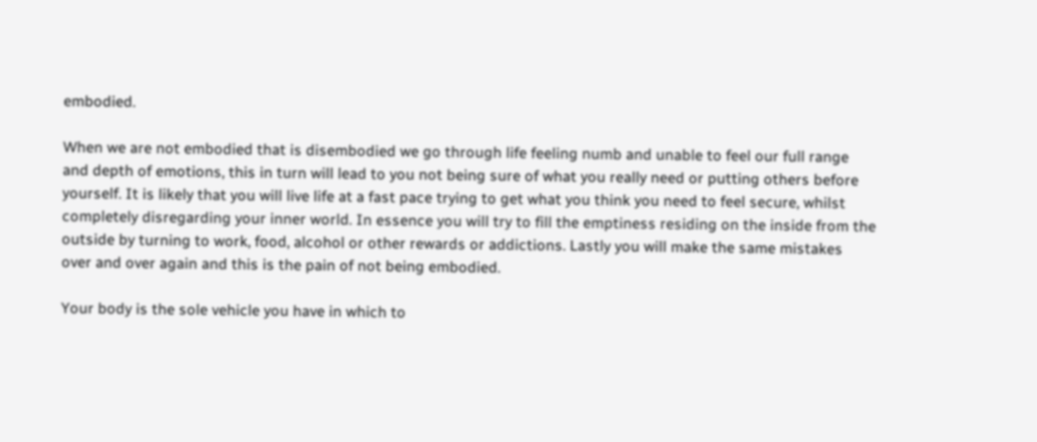embodied.

When we are not embodied that is disembodied we go through life feeling numb and unable to feel our full range and depth of emotions, this in turn will lead to you not being sure of what you really need or putting others before yourself. It is likely that you will live life at a fast pace trying to get what you think you need to feel secure, whilst completely disregarding your inner world. In essence you will try to fill the emptiness residing on the inside from the outside by turning to work, food, alcohol or other rewards or addictions. Lastly you will make the same mistakes over and over again and this is the pain of not being embodied.

Your body is the sole vehicle you have in which to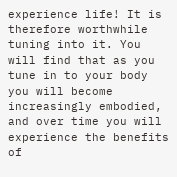experience life! It is therefore worthwhile tuning into it. You will find that as you tune in to your body you will become increasingly embodied, and over time you will experience the benefits of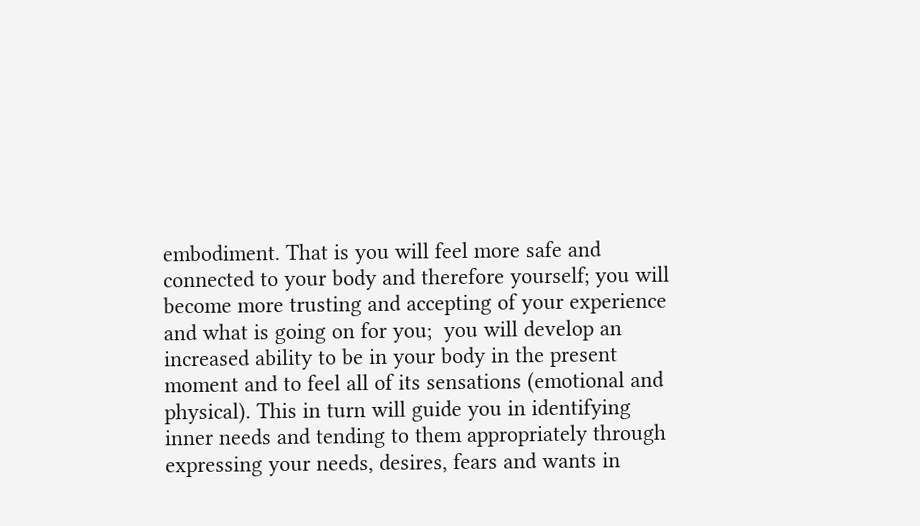embodiment. That is you will feel more safe and connected to your body and therefore yourself; you will become more trusting and accepting of your experience and what is going on for you;  you will develop an increased ability to be in your body in the present moment and to feel all of its sensations (emotional and physical). This in turn will guide you in identifying inner needs and tending to them appropriately through expressing your needs, desires, fears and wants in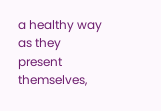a healthy way as they present themselves,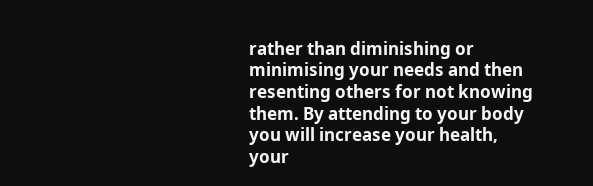rather than diminishing or minimising your needs and then resenting others for not knowing them. By attending to your body you will increase your health, your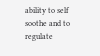ability to self soothe and to regulate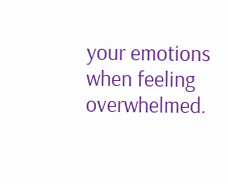your emotions when feeling overwhelmed.